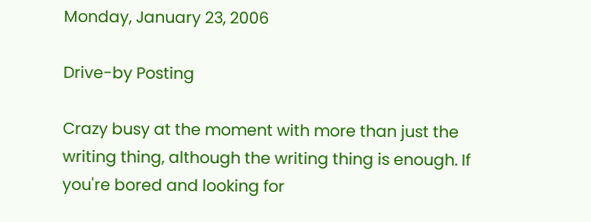Monday, January 23, 2006

Drive-by Posting

Crazy busy at the moment with more than just the writing thing, although the writing thing is enough. If you're bored and looking for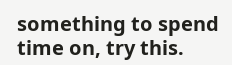something to spend time on, try this.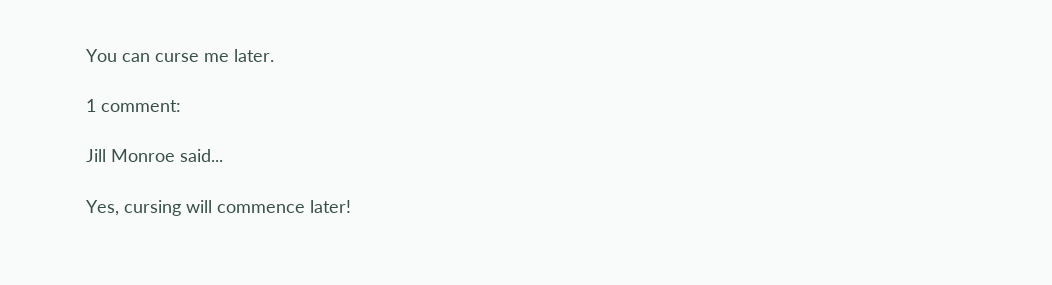You can curse me later.

1 comment:

Jill Monroe said...

Yes, cursing will commence later!